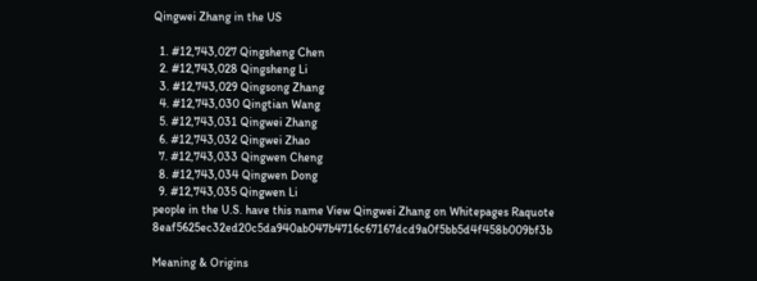Qingwei Zhang in the US

  1. #12,743,027 Qingsheng Chen
  2. #12,743,028 Qingsheng Li
  3. #12,743,029 Qingsong Zhang
  4. #12,743,030 Qingtian Wang
  5. #12,743,031 Qingwei Zhang
  6. #12,743,032 Qingwei Zhao
  7. #12,743,033 Qingwen Cheng
  8. #12,743,034 Qingwen Dong
  9. #12,743,035 Qingwen Li
people in the U.S. have this name View Qingwei Zhang on Whitepages Raquote 8eaf5625ec32ed20c5da940ab047b4716c67167dcd9a0f5bb5d4f458b009bf3b

Meaning & Origins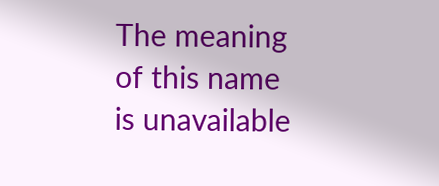The meaning of this name is unavailable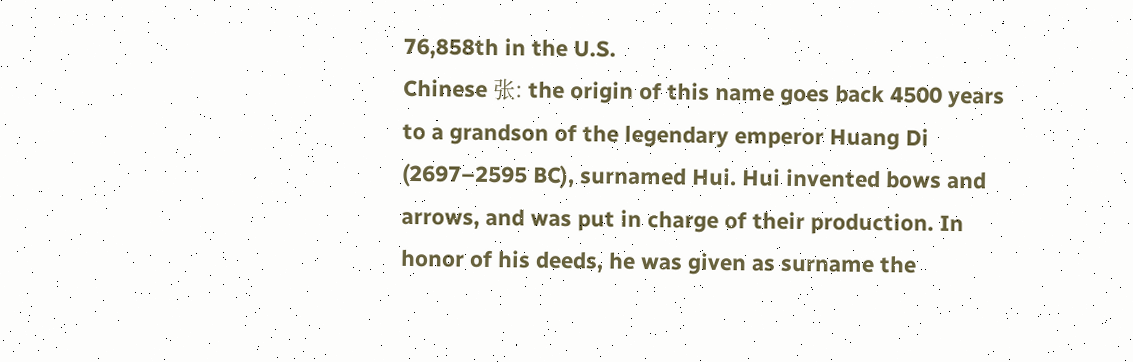76,858th in the U.S.
Chinese 张: the origin of this name goes back 4500 years to a grandson of the legendary emperor Huang Di (2697–2595 BC), surnamed Hui. Hui invented bows and arrows, and was put in charge of their production. In honor of his deeds, he was given as surname the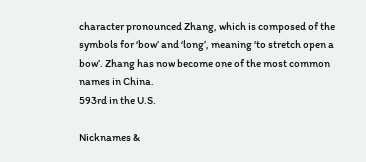character pronounced Zhang, which is composed of the symbols for ‘bow’ and ‘long’, meaning ‘to stretch open a bow’. Zhang has now become one of the most common names in China.
593rd in the U.S.

Nicknames &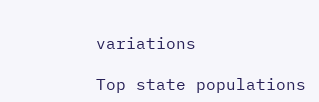variations

Top state populations